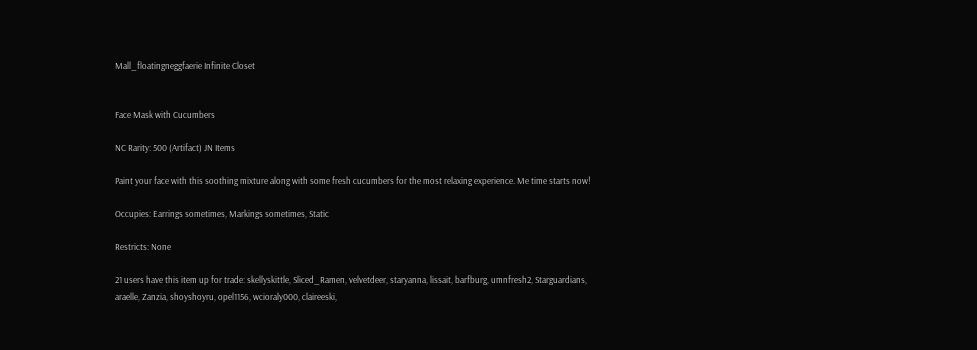Mall_floatingneggfaerie Infinite Closet


Face Mask with Cucumbers

NC Rarity: 500 (Artifact) JN Items

Paint your face with this soothing mixture along with some fresh cucumbers for the most relaxing experience. Me time starts now!

Occupies: Earrings sometimes, Markings sometimes, Static

Restricts: None

21 users have this item up for trade: skellyskittle, Sliced_Ramen, velvetdeer, staryanna, lissait, barfburg, umnfresh2, Starguardians, araelle, Zanzia, shoyshoyru, opel1156, wcioraly000, claireeski,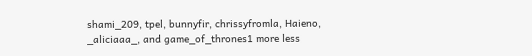shami_209, tpel, bunnyfir, chrissyfromla, Haieno, _aliciaaa_, and game_of_thrones1 more less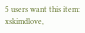5 users want this item: xskimdlove,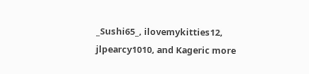_Sushi65_, ilovemykitties12, jlpearcy1010, and Kageric more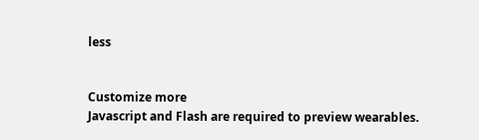less


Customize more
Javascript and Flash are required to preview wearables.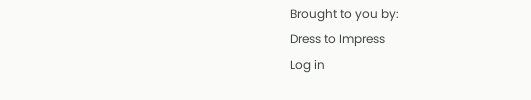Brought to you by:
Dress to Impress
Log in